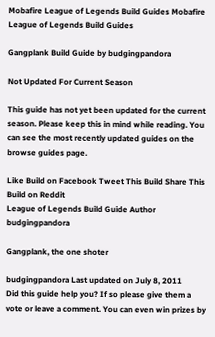Mobafire League of Legends Build Guides Mobafire League of Legends Build Guides

Gangplank Build Guide by budgingpandora

Not Updated For Current Season

This guide has not yet been updated for the current season. Please keep this in mind while reading. You can see the most recently updated guides on the browse guides page.

Like Build on Facebook Tweet This Build Share This Build on Reddit
League of Legends Build Guide Author budgingpandora

Gangplank, the one shoter

budgingpandora Last updated on July 8, 2011
Did this guide help you? If so please give them a vote or leave a comment. You can even win prizes by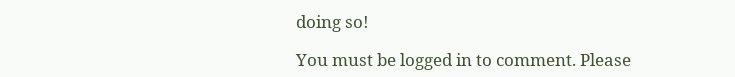doing so!

You must be logged in to comment. Please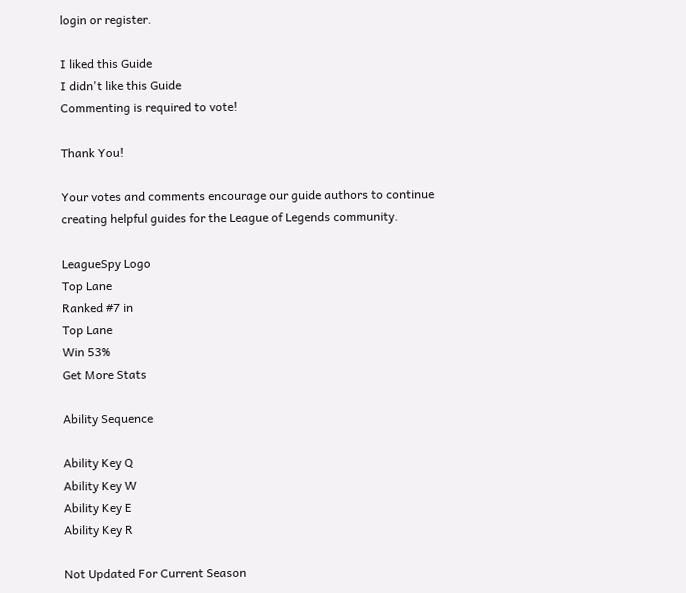login or register.

I liked this Guide
I didn't like this Guide
Commenting is required to vote!

Thank You!

Your votes and comments encourage our guide authors to continue
creating helpful guides for the League of Legends community.

LeagueSpy Logo
Top Lane
Ranked #7 in
Top Lane
Win 53%
Get More Stats

Ability Sequence

Ability Key Q
Ability Key W
Ability Key E
Ability Key R

Not Updated For Current Season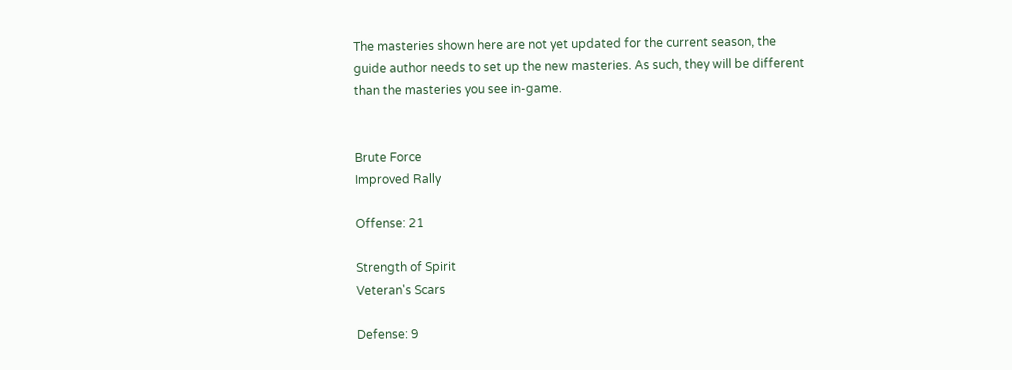The masteries shown here are not yet updated for the current season, the guide author needs to set up the new masteries. As such, they will be different than the masteries you see in-game.


Brute Force
Improved Rally

Offense: 21

Strength of Spirit
Veteran's Scars

Defense: 9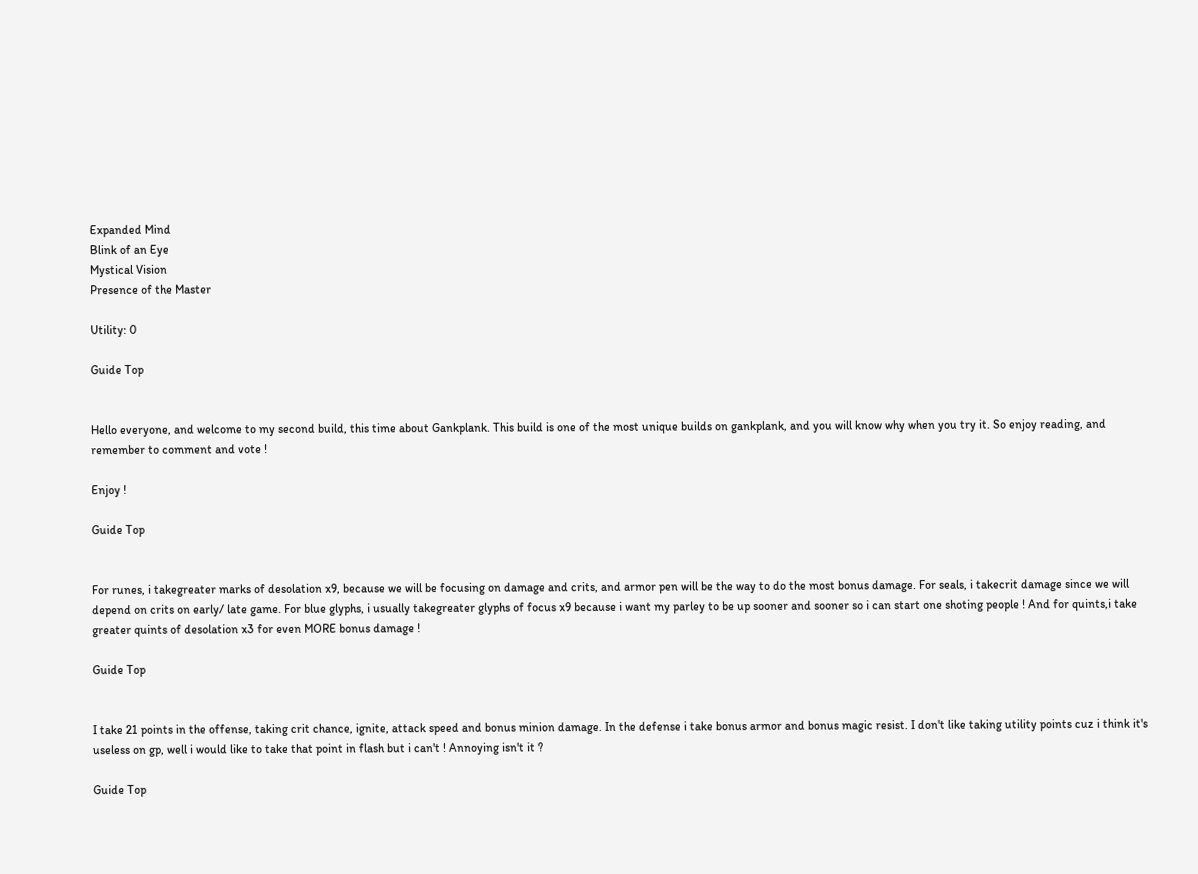Expanded Mind
Blink of an Eye
Mystical Vision
Presence of the Master

Utility: 0

Guide Top


Hello everyone, and welcome to my second build, this time about Gankplank. This build is one of the most unique builds on gankplank, and you will know why when you try it. So enjoy reading, and remember to comment and vote !

Enjoy !

Guide Top


For runes, i takegreater marks of desolation x9, because we will be focusing on damage and crits, and armor pen will be the way to do the most bonus damage. For seals, i takecrit damage since we will depend on crits on early/ late game. For blue glyphs, i usually takegreater glyphs of focus x9 because i want my parley to be up sooner and sooner so i can start one shoting people ! And for quints,i take greater quints of desolation x3 for even MORE bonus damage !

Guide Top


I take 21 points in the offense, taking crit chance, ignite, attack speed and bonus minion damage. In the defense i take bonus armor and bonus magic resist. I don't like taking utility points cuz i think it's useless on gp, well i would like to take that point in flash but i can't ! Annoying isn't it ?

Guide Top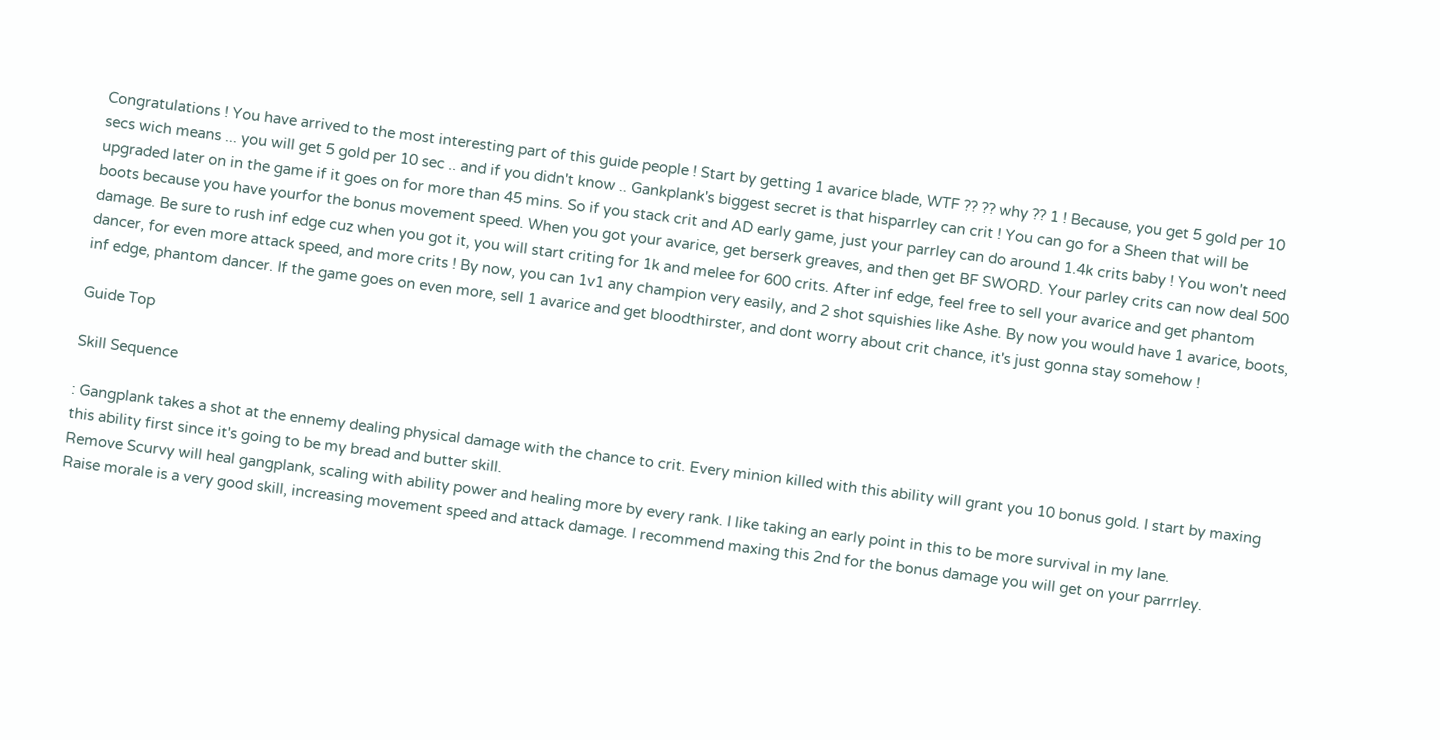Congratulations ! You have arrived to the most interesting part of this guide people ! Start by getting 1 avarice blade, WTF ?? ?? why ?? 1 ! Because, you get 5 gold per 10 secs wich means ... you will get 5 gold per 10 sec .. and if you didn't know .. Gankplank's biggest secret is that hisparrley can crit ! You can go for a Sheen that will be upgraded later on in the game if it goes on for more than 45 mins. So if you stack crit and AD early game, just your parrley can do around 1.4k crits baby ! You won't need boots because you have yourfor the bonus movement speed. When you got your avarice, get berserk greaves, and then get BF SWORD. Your parley crits can now deal 500 damage. Be sure to rush inf edge cuz when you got it, you will start criting for 1k and melee for 600 crits. After inf edge, feel free to sell your avarice and get phantom dancer, for even more attack speed, and more crits ! By now, you can 1v1 any champion very easily, and 2 shot squishies like Ashe. By now you would have 1 avarice, boots, inf edge, phantom dancer. If the game goes on even more, sell 1 avarice and get bloodthirster, and dont worry about crit chance, it's just gonna stay somehow !

Guide Top

Skill Sequence

: Gangplank takes a shot at the ennemy dealing physical damage with the chance to crit. Every minion killed with this ability will grant you 10 bonus gold. I start by maxing this ability first since it's going to be my bread and butter skill.
Remove Scurvy will heal gangplank, scaling with ability power and healing more by every rank. I like taking an early point in this to be more survival in my lane.
Raise morale is a very good skill, increasing movement speed and attack damage. I recommend maxing this 2nd for the bonus damage you will get on your parrrley.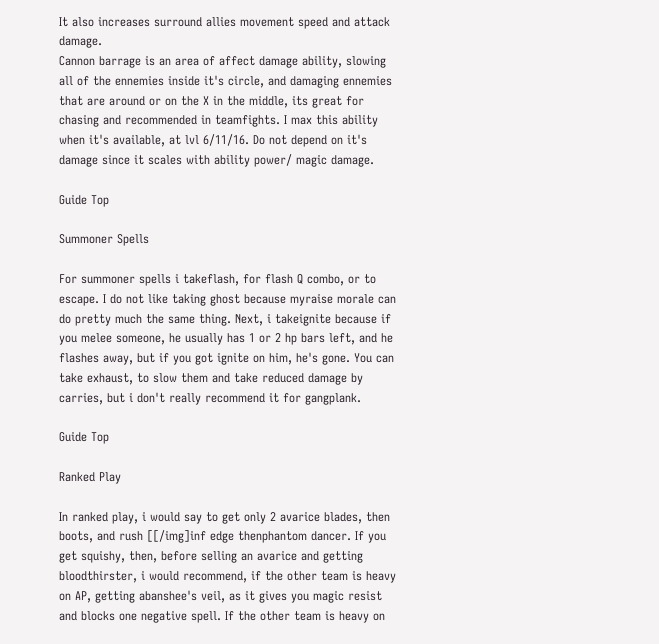It also increases surround allies movement speed and attack damage.
Cannon barrage is an area of affect damage ability, slowing all of the ennemies inside it's circle, and damaging ennemies that are around or on the X in the middle, its great for chasing and recommended in teamfights. I max this ability when it's available, at lvl 6/11/16. Do not depend on it's damage since it scales with ability power/ magic damage.

Guide Top

Summoner Spells

For summoner spells i takeflash, for flash Q combo, or to escape. I do not like taking ghost because myraise morale can do pretty much the same thing. Next, i takeignite because if you melee someone, he usually has 1 or 2 hp bars left, and he flashes away, but if you got ignite on him, he's gone. You can take exhaust, to slow them and take reduced damage by carries, but i don't really recommend it for gangplank.

Guide Top

Ranked Play

In ranked play, i would say to get only 2 avarice blades, then boots, and rush [[/img]inf edge thenphantom dancer. If you get squishy, then, before selling an avarice and getting bloodthirster, i would recommend, if the other team is heavy on AP, getting abanshee's veil, as it gives you magic resist and blocks one negative spell. If the other team is heavy on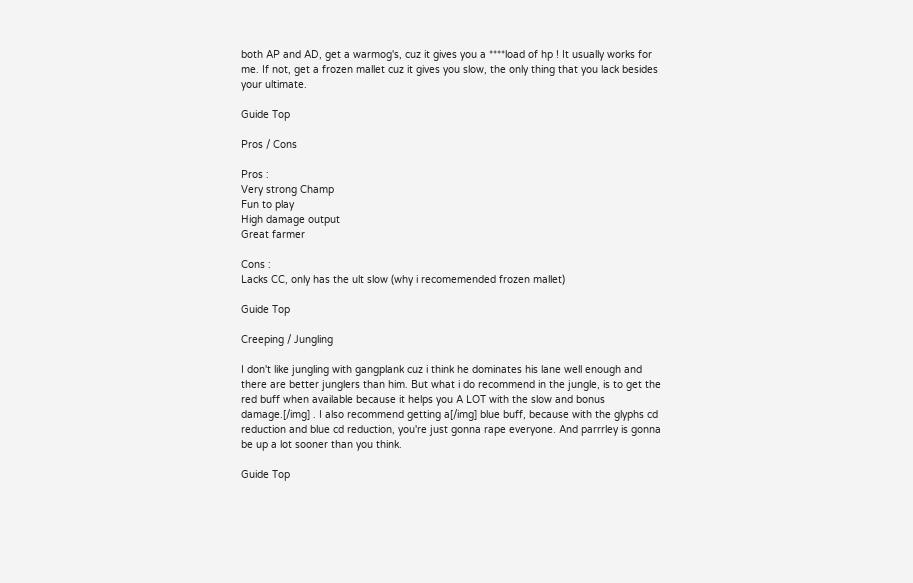both AP and AD, get a warmog's, cuz it gives you a ****load of hp ! It usually works for me. If not, get a frozen mallet cuz it gives you slow, the only thing that you lack besides your ultimate.

Guide Top

Pros / Cons

Pros :
Very strong Champ
Fun to play
High damage output
Great farmer

Cons :
Lacks CC, only has the ult slow (why i recomemended frozen mallet)

Guide Top

Creeping / Jungling

I don't like jungling with gangplank cuz i think he dominates his lane well enough and there are better junglers than him. But what i do recommend in the jungle, is to get the red buff when available because it helps you A LOT with the slow and bonus damage.[/img] . I also recommend getting a[/img] blue buff, because with the glyphs cd reduction and blue cd reduction, you're just gonna rape everyone. And parrrley is gonna be up a lot sooner than you think.

Guide Top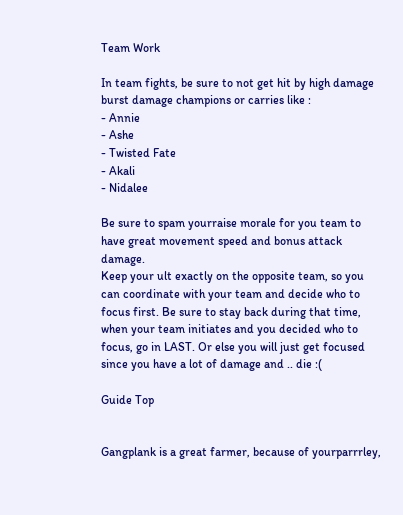Team Work

In team fights, be sure to not get hit by high damage burst damage champions or carries like :
- Annie
- Ashe
- Twisted Fate
- Akali
- Nidalee

Be sure to spam yourraise morale for you team to have great movement speed and bonus attack damage.
Keep your ult exactly on the opposite team, so you can coordinate with your team and decide who to focus first. Be sure to stay back during that time, when your team initiates and you decided who to focus, go in LAST. Or else you will just get focused since you have a lot of damage and .. die :(

Guide Top


Gangplank is a great farmer, because of yourparrrley,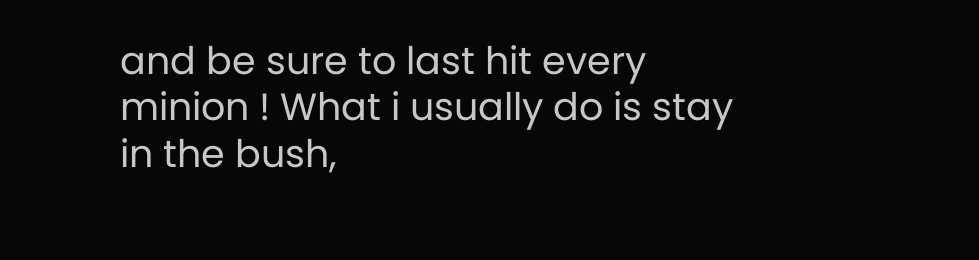and be sure to last hit every minion ! What i usually do is stay in the bush,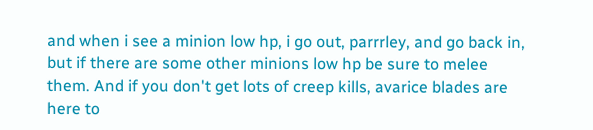and when i see a minion low hp, i go out, parrrley, and go back in, but if there are some other minions low hp be sure to melee them. And if you don't get lots of creep kills, avarice blades are here to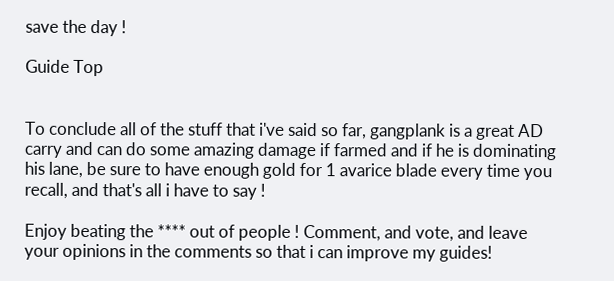save the day !

Guide Top


To conclude all of the stuff that i've said so far, gangplank is a great AD carry and can do some amazing damage if farmed and if he is dominating his lane, be sure to have enough gold for 1 avarice blade every time you recall, and that's all i have to say !

Enjoy beating the **** out of people ! Comment, and vote, and leave your opinions in the comments so that i can improve my guides!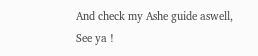And check my Ashe guide aswell, See ya !